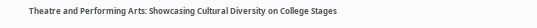Theatre and Performing Arts: Showcasing Cultural Diversity on College Stages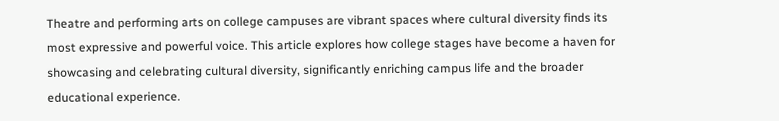Theatre and performing arts on college campuses are vibrant spaces where cultural diversity finds its most expressive and powerful voice. This article explores how college stages have become a haven for showcasing and celebrating cultural diversity, significantly enriching campus life and the broader educational experience.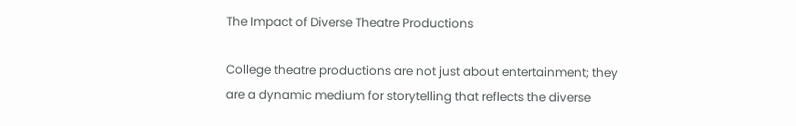The Impact of Diverse Theatre Productions

College theatre productions are not just about entertainment; they are a dynamic medium for storytelling that reflects the diverse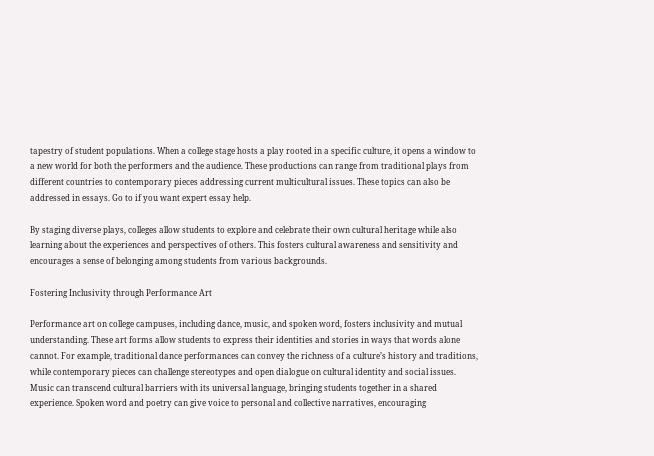tapestry of student populations. When a college stage hosts a play rooted in a specific culture, it opens a window to a new world for both the performers and the audience. These productions can range from traditional plays from different countries to contemporary pieces addressing current multicultural issues. These topics can also be addressed in essays. Go to if you want expert essay help.

By staging diverse plays, colleges allow students to explore and celebrate their own cultural heritage while also learning about the experiences and perspectives of others. This fosters cultural awareness and sensitivity and encourages a sense of belonging among students from various backgrounds.

Fostering Inclusivity through Performance Art

Performance art on college campuses, including dance, music, and spoken word, fosters inclusivity and mutual understanding. These art forms allow students to express their identities and stories in ways that words alone cannot. For example, traditional dance performances can convey the richness of a culture’s history and traditions, while contemporary pieces can challenge stereotypes and open dialogue on cultural identity and social issues. Music can transcend cultural barriers with its universal language, bringing students together in a shared experience. Spoken word and poetry can give voice to personal and collective narratives, encouraging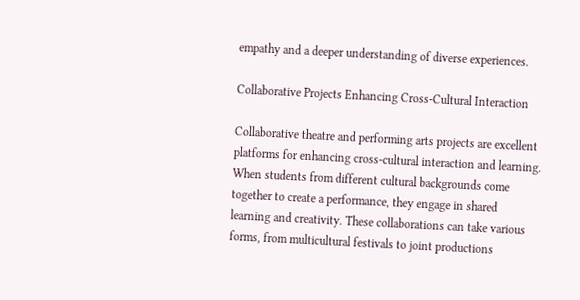empathy and a deeper understanding of diverse experiences.

Collaborative Projects Enhancing Cross-Cultural Interaction

Collaborative theatre and performing arts projects are excellent platforms for enhancing cross-cultural interaction and learning. When students from different cultural backgrounds come together to create a performance, they engage in shared learning and creativity. These collaborations can take various forms, from multicultural festivals to joint productions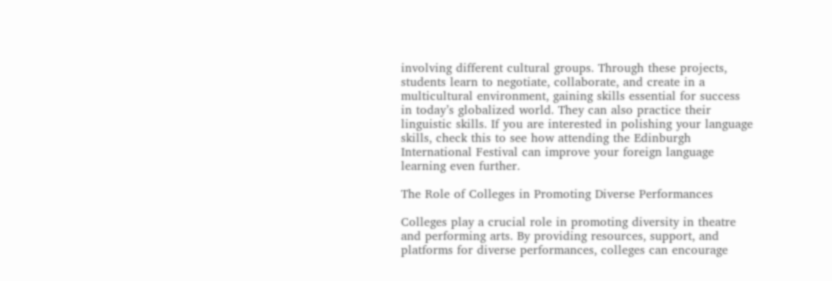involving different cultural groups. Through these projects, students learn to negotiate, collaborate, and create in a multicultural environment, gaining skills essential for success in today’s globalized world. They can also practice their linguistic skills. If you are interested in polishing your language skills, check this to see how attending the Edinburgh International Festival can improve your foreign language learning even further.

The Role of Colleges in Promoting Diverse Performances

Colleges play a crucial role in promoting diversity in theatre and performing arts. By providing resources, support, and platforms for diverse performances, colleges can encourage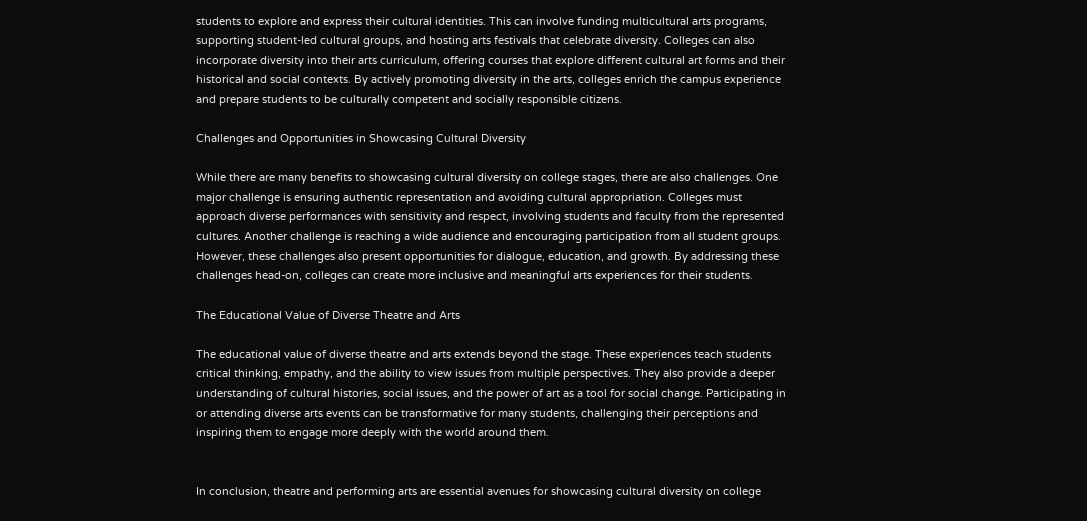students to explore and express their cultural identities. This can involve funding multicultural arts programs, supporting student-led cultural groups, and hosting arts festivals that celebrate diversity. Colleges can also incorporate diversity into their arts curriculum, offering courses that explore different cultural art forms and their historical and social contexts. By actively promoting diversity in the arts, colleges enrich the campus experience and prepare students to be culturally competent and socially responsible citizens.

Challenges and Opportunities in Showcasing Cultural Diversity

While there are many benefits to showcasing cultural diversity on college stages, there are also challenges. One major challenge is ensuring authentic representation and avoiding cultural appropriation. Colleges must approach diverse performances with sensitivity and respect, involving students and faculty from the represented cultures. Another challenge is reaching a wide audience and encouraging participation from all student groups. However, these challenges also present opportunities for dialogue, education, and growth. By addressing these challenges head-on, colleges can create more inclusive and meaningful arts experiences for their students.

The Educational Value of Diverse Theatre and Arts

The educational value of diverse theatre and arts extends beyond the stage. These experiences teach students critical thinking, empathy, and the ability to view issues from multiple perspectives. They also provide a deeper understanding of cultural histories, social issues, and the power of art as a tool for social change. Participating in or attending diverse arts events can be transformative for many students, challenging their perceptions and inspiring them to engage more deeply with the world around them.


In conclusion, theatre and performing arts are essential avenues for showcasing cultural diversity on college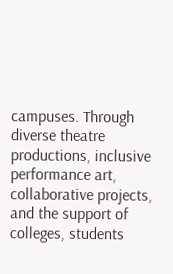campuses. Through diverse theatre productions, inclusive performance art, collaborative projects, and the support of colleges, students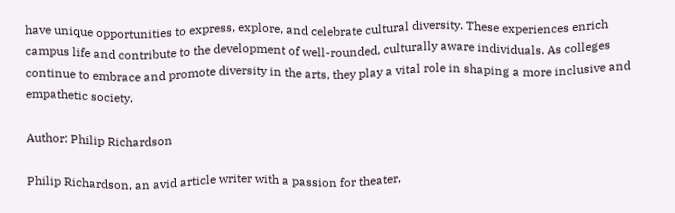have unique opportunities to express, explore, and celebrate cultural diversity. These experiences enrich campus life and contribute to the development of well-rounded, culturally aware individuals. As colleges continue to embrace and promote diversity in the arts, they play a vital role in shaping a more inclusive and empathetic society.

Author: Philip Richardson

Philip Richardson, an avid article writer with a passion for theater,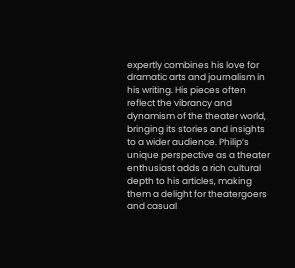expertly combines his love for dramatic arts and journalism in his writing. His pieces often reflect the vibrancy and dynamism of the theater world, bringing its stories and insights to a wider audience. Philip’s unique perspective as a theater enthusiast adds a rich cultural depth to his articles, making them a delight for theatergoers and casual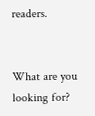readers.


What are you looking for?